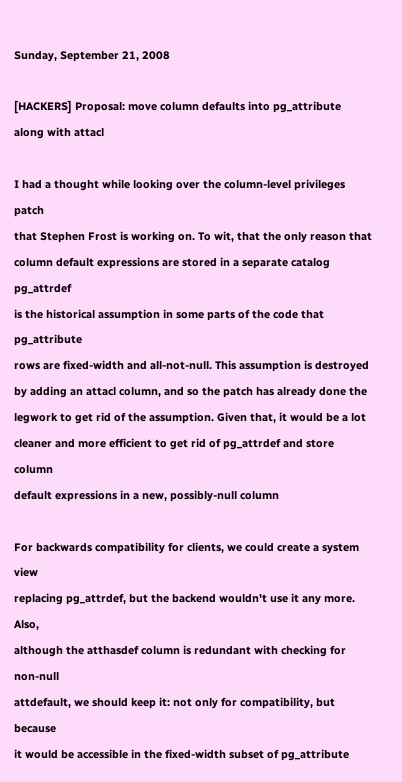Sunday, September 21, 2008

[HACKERS] Proposal: move column defaults into pg_attribute along with attacl

I had a thought while looking over the column-level privileges patch
that Stephen Frost is working on. To wit, that the only reason that
column default expressions are stored in a separate catalog pg_attrdef
is the historical assumption in some parts of the code that pg_attribute
rows are fixed-width and all-not-null. This assumption is destroyed
by adding an attacl column, and so the patch has already done the
legwork to get rid of the assumption. Given that, it would be a lot
cleaner and more efficient to get rid of pg_attrdef and store column
default expressions in a new, possibly-null column

For backwards compatibility for clients, we could create a system view
replacing pg_attrdef, but the backend wouldn't use it any more. Also,
although the atthasdef column is redundant with checking for non-null
attdefault, we should keep it: not only for compatibility, but because
it would be accessible in the fixed-width subset of pg_attribute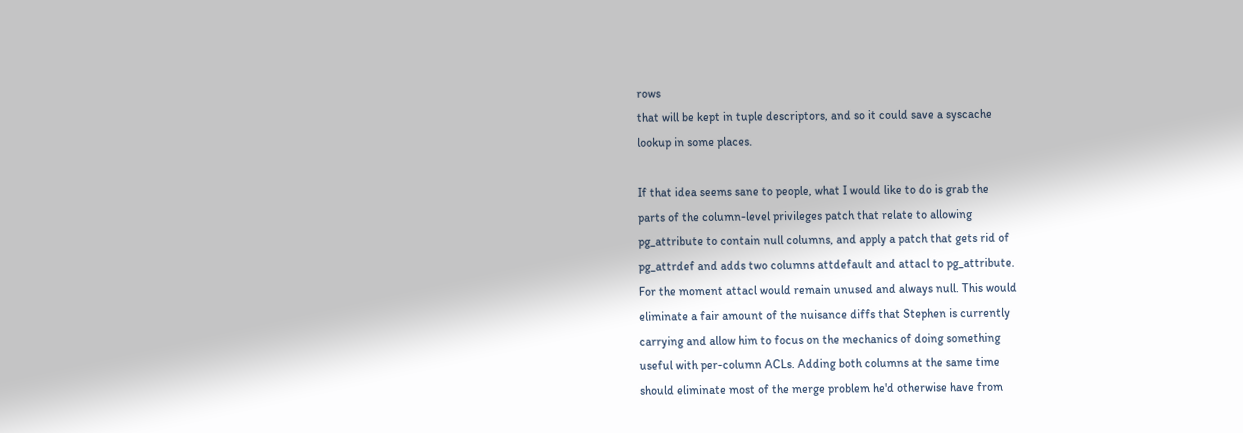rows
that will be kept in tuple descriptors, and so it could save a syscache
lookup in some places.

If that idea seems sane to people, what I would like to do is grab the
parts of the column-level privileges patch that relate to allowing
pg_attribute to contain null columns, and apply a patch that gets rid of
pg_attrdef and adds two columns attdefault and attacl to pg_attribute.
For the moment attacl would remain unused and always null. This would
eliminate a fair amount of the nuisance diffs that Stephen is currently
carrying and allow him to focus on the mechanics of doing something
useful with per-column ACLs. Adding both columns at the same time
should eliminate most of the merge problem he'd otherwise have from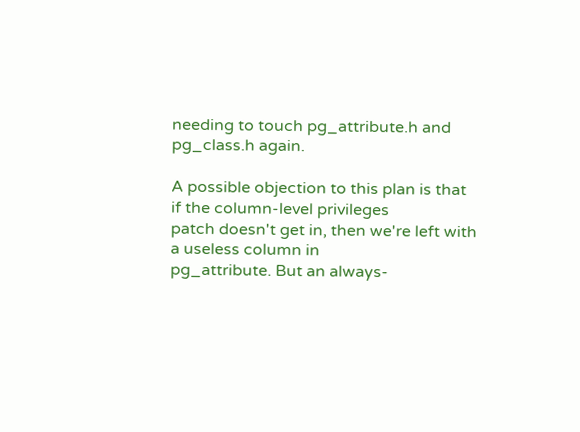needing to touch pg_attribute.h and pg_class.h again.

A possible objection to this plan is that if the column-level privileges
patch doesn't get in, then we're left with a useless column in
pg_attribute. But an always-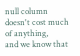null column doesn't cost much of anything,
and we know that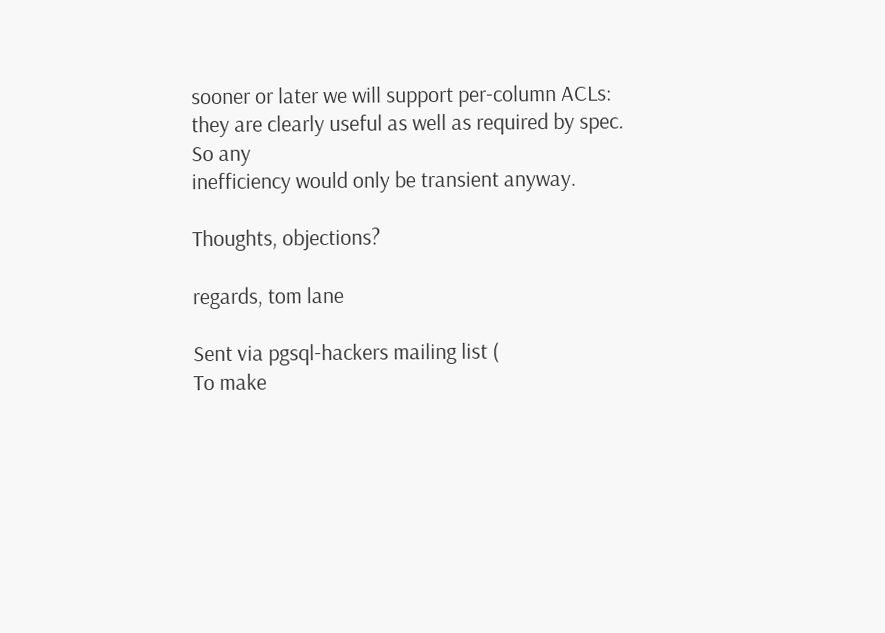sooner or later we will support per-column ACLs:
they are clearly useful as well as required by spec. So any
inefficiency would only be transient anyway.

Thoughts, objections?

regards, tom lane

Sent via pgsql-hackers mailing list (
To make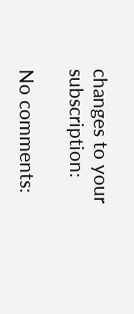changes to your subscription:

No comments: